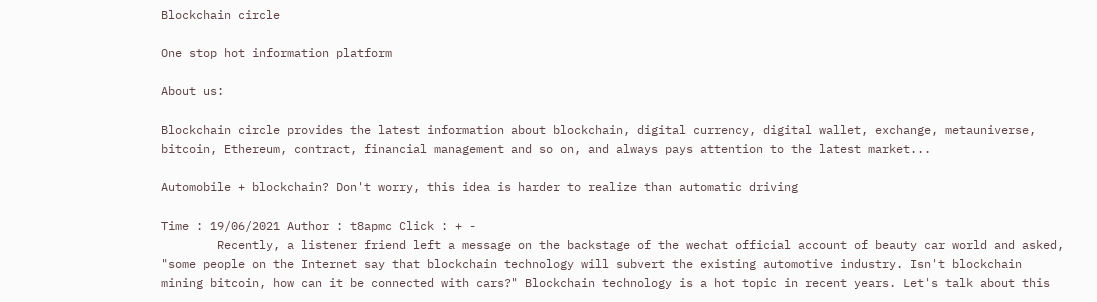Blockchain circle

One stop hot information platform

About us:

Blockchain circle provides the latest information about blockchain, digital currency, digital wallet, exchange, metauniverse, bitcoin, Ethereum, contract, financial management and so on, and always pays attention to the latest market...

Automobile + blockchain? Don't worry, this idea is harder to realize than automatic driving

Time : 19/06/2021 Author : t8apmc Click : + -
        Recently, a listener friend left a message on the backstage of the wechat official account of beauty car world and asked, "some people on the Internet say that blockchain technology will subvert the existing automotive industry. Isn't blockchain mining bitcoin, how can it be connected with cars?" Blockchain technology is a hot topic in recent years. Let's talk about this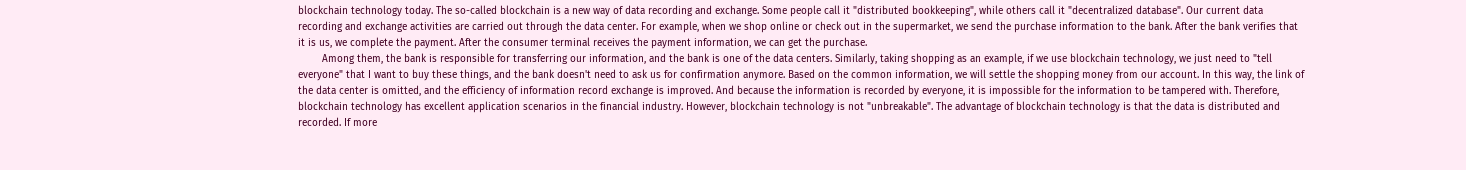blockchain technology today. The so-called blockchain is a new way of data recording and exchange. Some people call it "distributed bookkeeping", while others call it "decentralized database". Our current data recording and exchange activities are carried out through the data center. For example, when we shop online or check out in the supermarket, we send the purchase information to the bank. After the bank verifies that it is us, we complete the payment. After the consumer terminal receives the payment information, we can get the purchase.
        Among them, the bank is responsible for transferring our information, and the bank is one of the data centers. Similarly, taking shopping as an example, if we use blockchain technology, we just need to "tell everyone" that I want to buy these things, and the bank doesn't need to ask us for confirmation anymore. Based on the common information, we will settle the shopping money from our account. In this way, the link of the data center is omitted, and the efficiency of information record exchange is improved. And because the information is recorded by everyone, it is impossible for the information to be tampered with. Therefore, blockchain technology has excellent application scenarios in the financial industry. However, blockchain technology is not "unbreakable". The advantage of blockchain technology is that the data is distributed and recorded. If more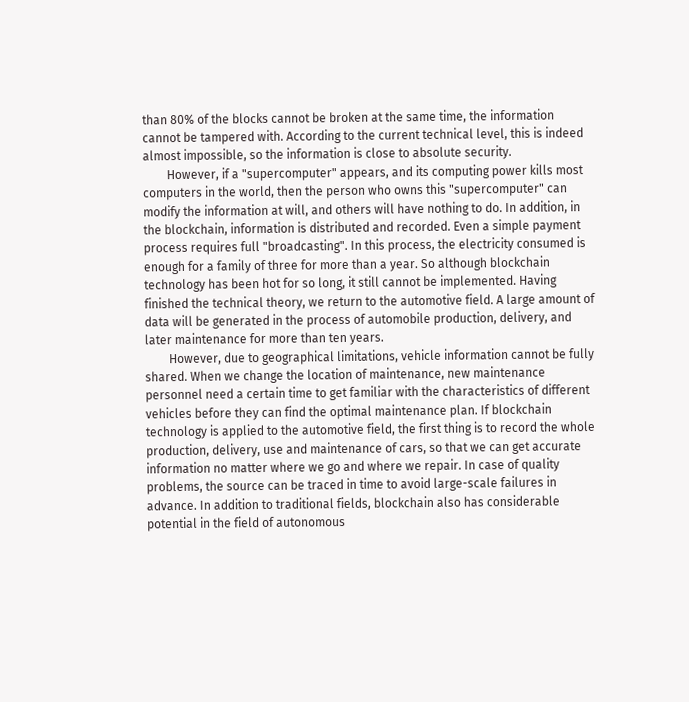than 80% of the blocks cannot be broken at the same time, the information cannot be tampered with. According to the current technical level, this is indeed almost impossible, so the information is close to absolute security.
        However, if a "supercomputer" appears, and its computing power kills most computers in the world, then the person who owns this "supercomputer" can modify the information at will, and others will have nothing to do. In addition, in the blockchain, information is distributed and recorded. Even a simple payment process requires full "broadcasting". In this process, the electricity consumed is enough for a family of three for more than a year. So although blockchain technology has been hot for so long, it still cannot be implemented. Having finished the technical theory, we return to the automotive field. A large amount of data will be generated in the process of automobile production, delivery, and later maintenance for more than ten years.
        However, due to geographical limitations, vehicle information cannot be fully shared. When we change the location of maintenance, new maintenance personnel need a certain time to get familiar with the characteristics of different vehicles before they can find the optimal maintenance plan. If blockchain technology is applied to the automotive field, the first thing is to record the whole production, delivery, use and maintenance of cars, so that we can get accurate information no matter where we go and where we repair. In case of quality problems, the source can be traced in time to avoid large-scale failures in advance. In addition to traditional fields, blockchain also has considerable potential in the field of autonomous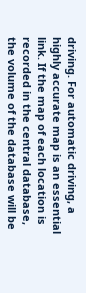driving. For automatic driving, a highly accurate map is an essential link. If the map of each location is recorded in the central database, the volume of the database will be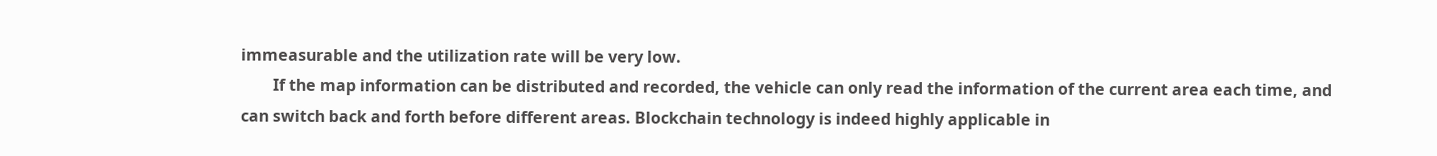immeasurable and the utilization rate will be very low.
        If the map information can be distributed and recorded, the vehicle can only read the information of the current area each time, and can switch back and forth before different areas. Blockchain technology is indeed highly applicable in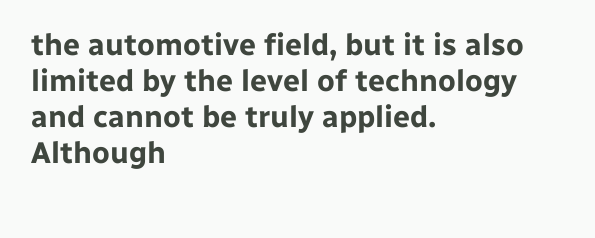the automotive field, but it is also limited by the level of technology and cannot be truly applied. Although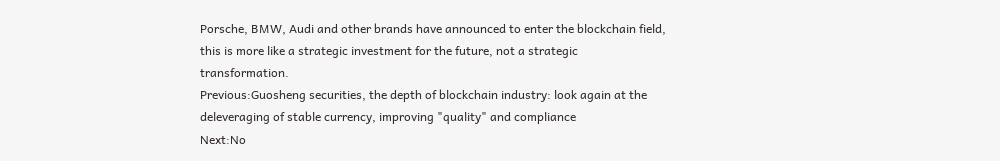Porsche, BMW, Audi and other brands have announced to enter the blockchain field, this is more like a strategic investment for the future, not a strategic transformation.
Previous:Guosheng securities, the depth of blockchain industry: look again at the deleveraging of stable currency, improving "quality" and compliance
Next:No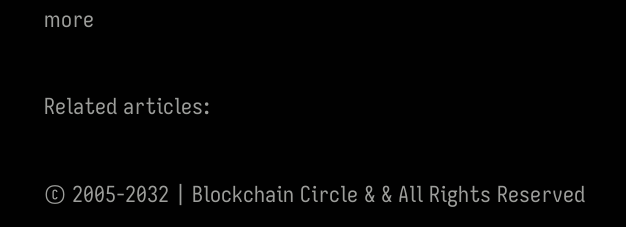more

Related articles:

© 2005-2032 | Blockchain Circle & & All Rights Reserved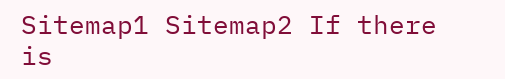Sitemap1 Sitemap2 If there is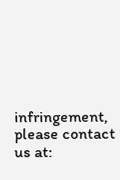infringement, please contact us at: